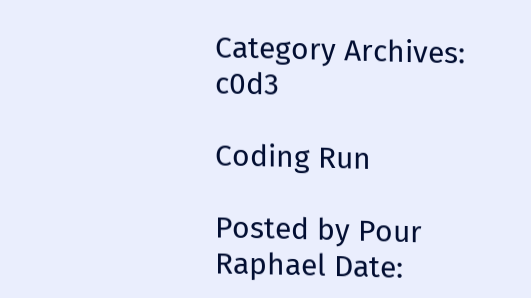Category Archives: c0d3

Coding Run

Posted by Pour Raphael Date: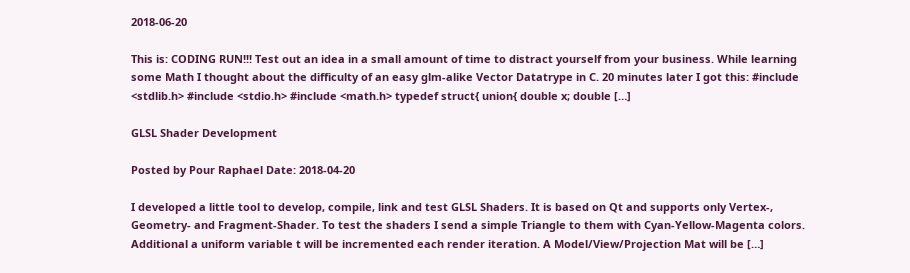2018-06-20

This is: CODING RUN!!! Test out an idea in a small amount of time to distract yourself from your business. While learning some Math I thought about the difficulty of an easy glm-alike Vector Datatrype in C. 20 minutes later I got this: #include <stdlib.h> #include <stdio.h> #include <math.h> typedef struct{ union{ double x; double […]

GLSL Shader Development

Posted by Pour Raphael Date: 2018-04-20

I developed a little tool to develop, compile, link and test GLSL Shaders. It is based on Qt and supports only Vertex-, Geometry- and Fragment-Shader. To test the shaders I send a simple Triangle to them with Cyan-Yellow-Magenta colors. Additional a uniform variable t will be incremented each render iteration. A Model/View/Projection Mat will be […]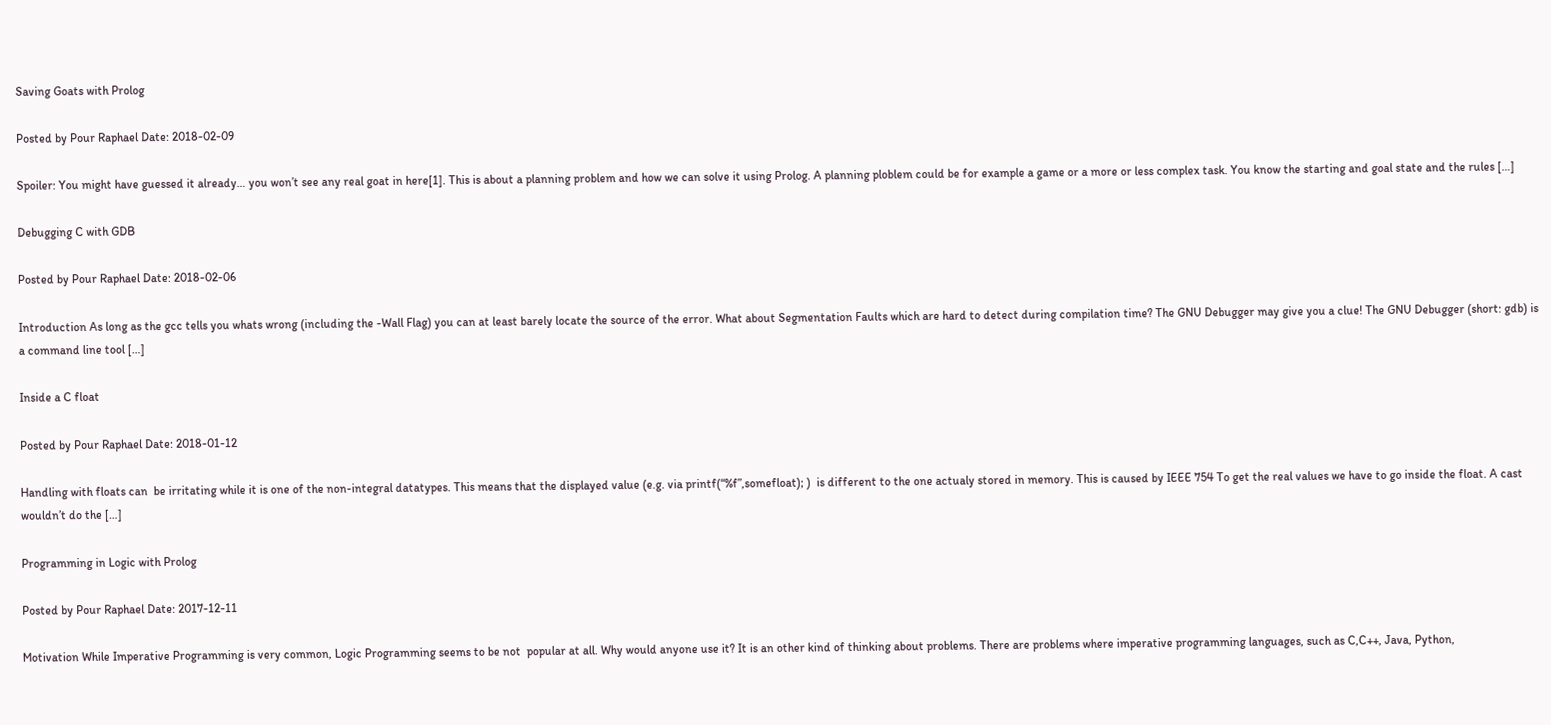Saving Goats with Prolog

Posted by Pour Raphael Date: 2018-02-09

Spoiler: You might have guessed it already… you won’t see any real goat in here[1]. This is about a planning problem and how we can solve it using Prolog. A planning ploblem could be for example a game or a more or less complex task. You know the starting and goal state and the rules […]

Debugging C with GDB

Posted by Pour Raphael Date: 2018-02-06

Introduction As long as the gcc tells you whats wrong (including the -Wall Flag) you can at least barely locate the source of the error. What about Segmentation Faults which are hard to detect during compilation time? The GNU Debugger may give you a clue! The GNU Debugger (short: gdb) is a command line tool […]

Inside a C float

Posted by Pour Raphael Date: 2018-01-12

Handling with floats can  be irritating while it is one of the non-integral datatypes. This means that the displayed value (e.g. via printf(“%f”,somefloat); )  is different to the one actualy stored in memory. This is caused by IEEE 754 To get the real values we have to go inside the float. A cast wouldn’t do the […]

Programming in Logic with Prolog

Posted by Pour Raphael Date: 2017-12-11

Motivation While Imperative Programming is very common, Logic Programming seems to be not  popular at all. Why would anyone use it? It is an other kind of thinking about problems. There are problems where imperative programming languages, such as C,C++, Java, Python,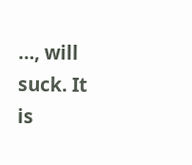…, will suck. It is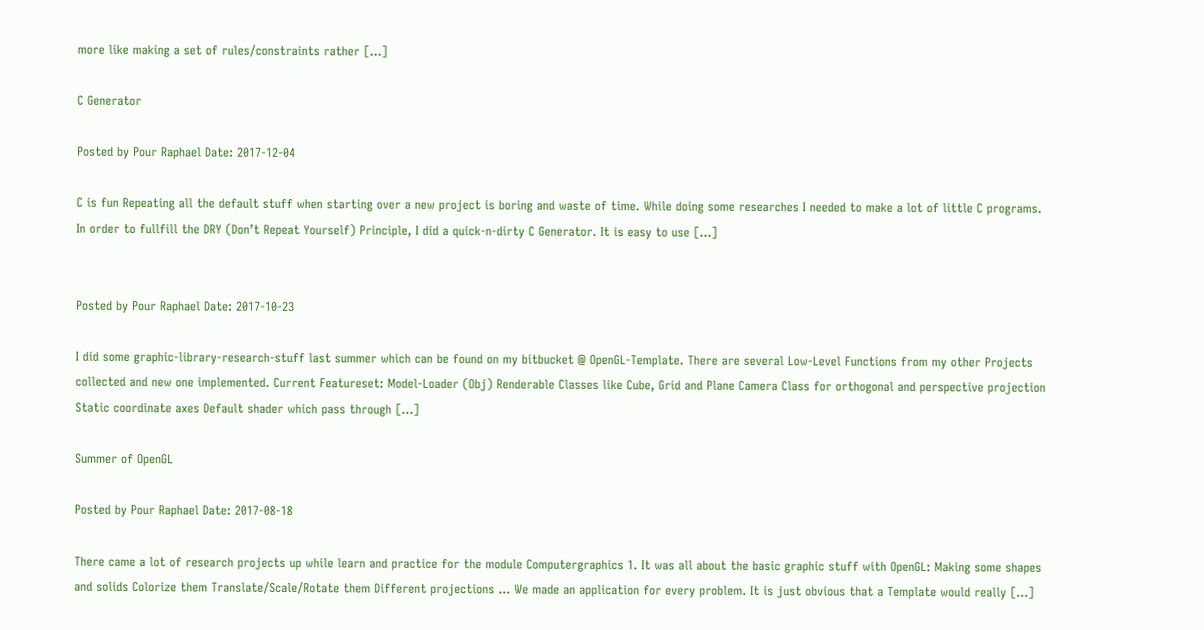more like making a set of rules/constraints rather […]

C Generator

Posted by Pour Raphael Date: 2017-12-04

C is fun Repeating all the default stuff when starting over a new project is boring and waste of time. While doing some researches I needed to make a lot of little C programs. In order to fullfill the DRY (Don’t Repeat Yourself) Principle, I did a quick-n-dirty C Generator. It is easy to use […]


Posted by Pour Raphael Date: 2017-10-23

I did some graphic-library-research-stuff last summer which can be found on my bitbucket @ OpenGL-Template. There are several Low-Level Functions from my other Projects collected and new one implemented. Current Featureset: Model-Loader (Obj) Renderable Classes like Cube, Grid and Plane Camera Class for orthogonal and perspective projection Static coordinate axes Default shader which pass through […]

Summer of OpenGL

Posted by Pour Raphael Date: 2017-08-18

There came a lot of research projects up while learn and practice for the module Computergraphics 1. It was all about the basic graphic stuff with OpenGL: Making some shapes and solids Colorize them Translate/Scale/Rotate them Different projections … We made an application for every problem. It is just obvious that a Template would really […]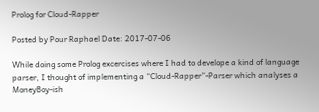Prolog for Cloud-Rapper

Posted by Pour Raphael Date: 2017-07-06

While doing some Prolog excercises where I had to develope a kind of language parser, I thought of implementing a “Cloud-Rapper”-Parser which analyses a MoneyBoy-ish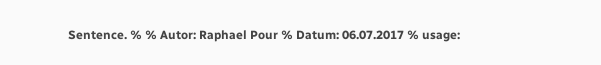Sentence. % % Autor: Raphael Pour % Datum: 06.07.2017 % usage: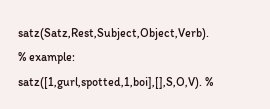satz(Satz,Rest,Subject,Object,Verb). % example: satz([1,gurl,spotted,1,boi],[],S,O,V). %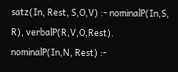satz(In, Rest, S,O,V) :- nominalP(In,S, R), verbalP(R,V,O,Rest). nominalP(In,N, Rest) :-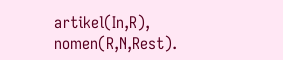artikel(In,R), nomen(R,N,Rest).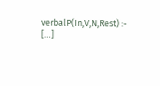verbalP(In,V,N,Rest) :- […]